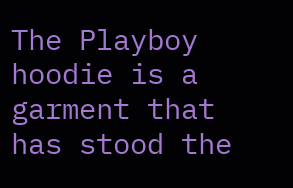The Playboy hoodie is a garment that has stood the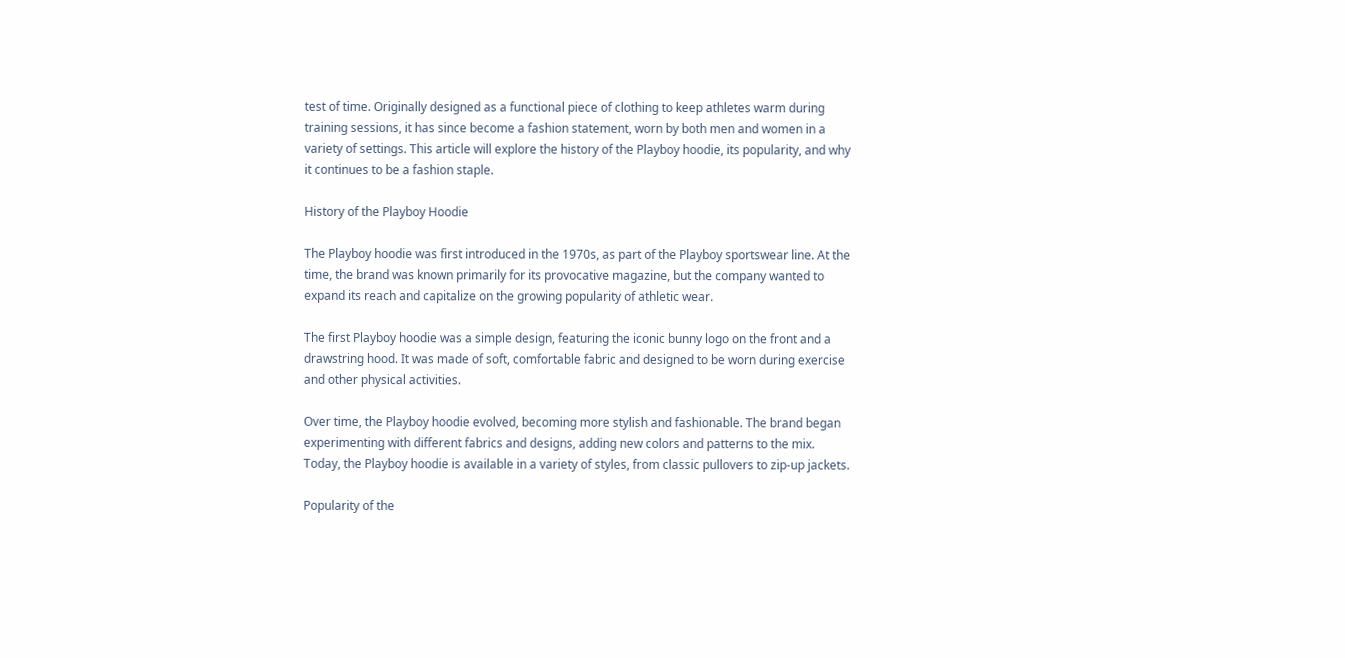test of time. Originally designed as a functional piece of clothing to keep athletes warm during training sessions, it has since become a fashion statement, worn by both men and women in a variety of settings. This article will explore the history of the Playboy hoodie, its popularity, and why it continues to be a fashion staple.

History of the Playboy Hoodie

The Playboy hoodie was first introduced in the 1970s, as part of the Playboy sportswear line. At the time, the brand was known primarily for its provocative magazine, but the company wanted to expand its reach and capitalize on the growing popularity of athletic wear.

The first Playboy hoodie was a simple design, featuring the iconic bunny logo on the front and a drawstring hood. It was made of soft, comfortable fabric and designed to be worn during exercise and other physical activities.

Over time, the Playboy hoodie evolved, becoming more stylish and fashionable. The brand began experimenting with different fabrics and designs, adding new colors and patterns to the mix. Today, the Playboy hoodie is available in a variety of styles, from classic pullovers to zip-up jackets.

Popularity of the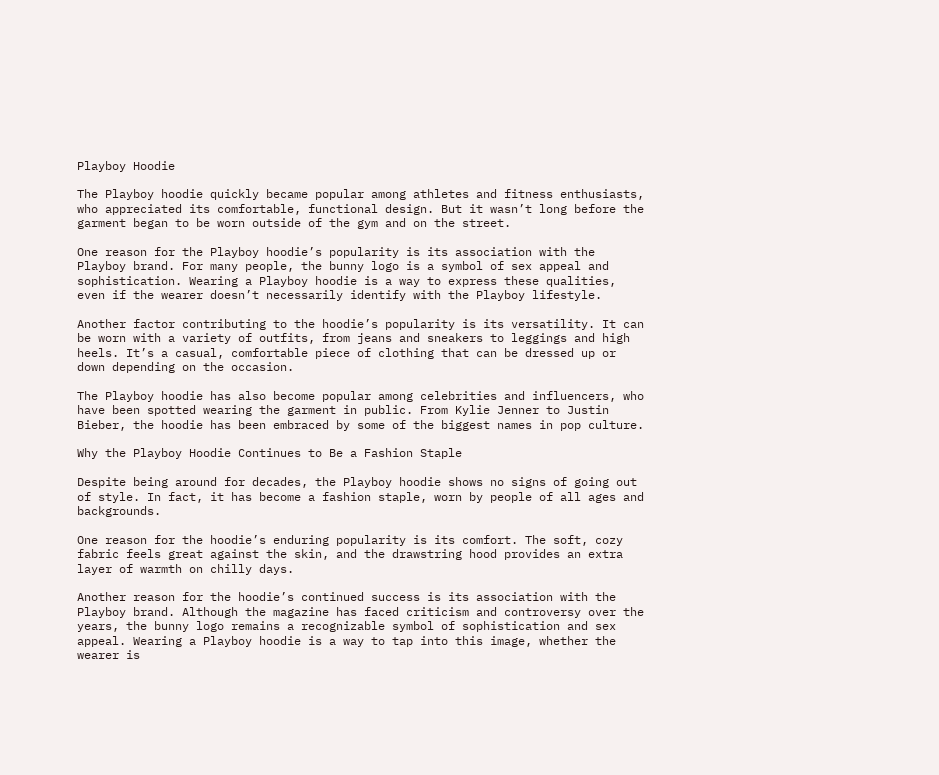Playboy Hoodie

The Playboy hoodie quickly became popular among athletes and fitness enthusiasts, who appreciated its comfortable, functional design. But it wasn’t long before the garment began to be worn outside of the gym and on the street.

One reason for the Playboy hoodie’s popularity is its association with the Playboy brand. For many people, the bunny logo is a symbol of sex appeal and sophistication. Wearing a Playboy hoodie is a way to express these qualities, even if the wearer doesn’t necessarily identify with the Playboy lifestyle.

Another factor contributing to the hoodie’s popularity is its versatility. It can be worn with a variety of outfits, from jeans and sneakers to leggings and high heels. It’s a casual, comfortable piece of clothing that can be dressed up or down depending on the occasion.

The Playboy hoodie has also become popular among celebrities and influencers, who have been spotted wearing the garment in public. From Kylie Jenner to Justin Bieber, the hoodie has been embraced by some of the biggest names in pop culture.

Why the Playboy Hoodie Continues to Be a Fashion Staple

Despite being around for decades, the Playboy hoodie shows no signs of going out of style. In fact, it has become a fashion staple, worn by people of all ages and backgrounds.

One reason for the hoodie’s enduring popularity is its comfort. The soft, cozy fabric feels great against the skin, and the drawstring hood provides an extra layer of warmth on chilly days.

Another reason for the hoodie’s continued success is its association with the Playboy brand. Although the magazine has faced criticism and controversy over the years, the bunny logo remains a recognizable symbol of sophistication and sex appeal. Wearing a Playboy hoodie is a way to tap into this image, whether the wearer is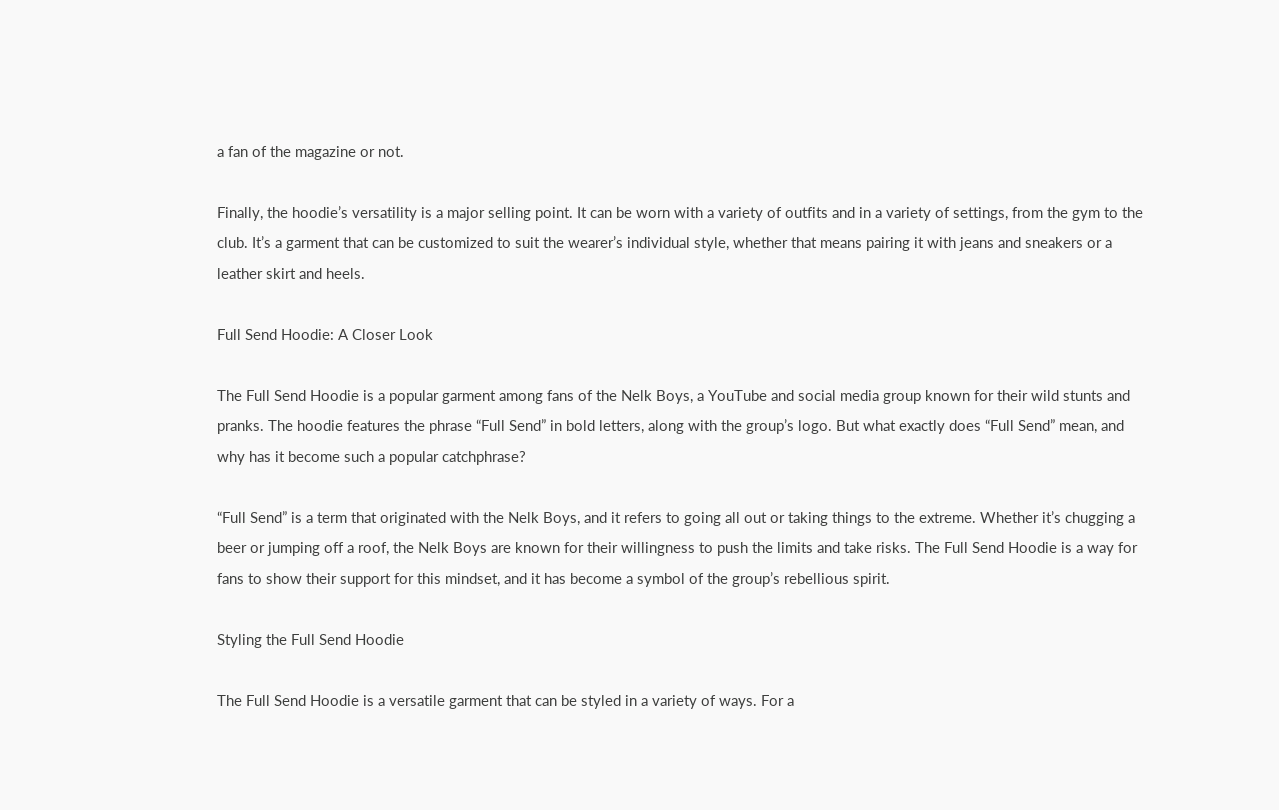a fan of the magazine or not.

Finally, the hoodie’s versatility is a major selling point. It can be worn with a variety of outfits and in a variety of settings, from the gym to the club. It’s a garment that can be customized to suit the wearer’s individual style, whether that means pairing it with jeans and sneakers or a leather skirt and heels.

Full Send Hoodie: A Closer Look

The Full Send Hoodie is a popular garment among fans of the Nelk Boys, a YouTube and social media group known for their wild stunts and pranks. The hoodie features the phrase “Full Send” in bold letters, along with the group’s logo. But what exactly does “Full Send” mean, and why has it become such a popular catchphrase?

“Full Send” is a term that originated with the Nelk Boys, and it refers to going all out or taking things to the extreme. Whether it’s chugging a beer or jumping off a roof, the Nelk Boys are known for their willingness to push the limits and take risks. The Full Send Hoodie is a way for fans to show their support for this mindset, and it has become a symbol of the group’s rebellious spirit.

Styling the Full Send Hoodie

The Full Send Hoodie is a versatile garment that can be styled in a variety of ways. For a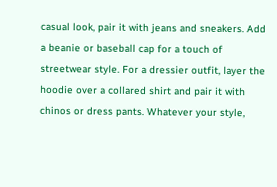casual look, pair it with jeans and sneakers. Add a beanie or baseball cap for a touch of streetwear style. For a dressier outfit, layer the hoodie over a collared shirt and pair it with chinos or dress pants. Whatever your style,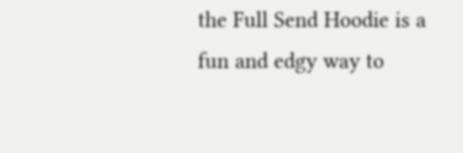the Full Send Hoodie is a fun and edgy way to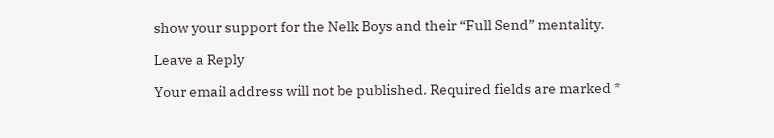show your support for the Nelk Boys and their “Full Send” mentality.

Leave a Reply

Your email address will not be published. Required fields are marked *